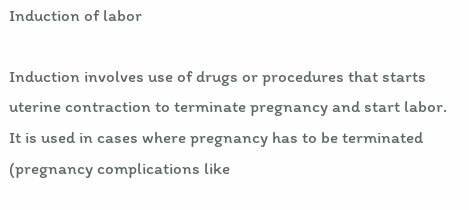Induction of labor

Induction involves use of drugs or procedures that starts uterine contraction to terminate pregnancy and start labor. It is used in cases where pregnancy has to be terminated (pregnancy complications like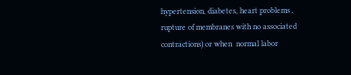hypertension, diabetes, heart problems , rupture of membranes with no associated contractions) or when  normal labor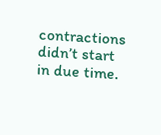contractions didn’t start in due time.